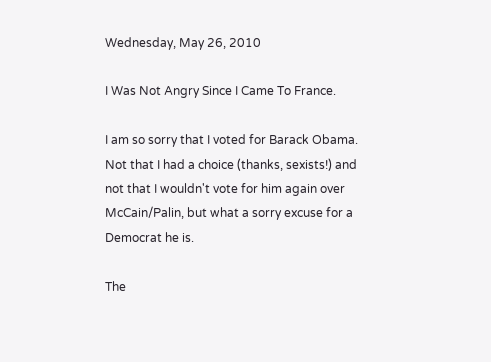Wednesday, May 26, 2010

I Was Not Angry Since I Came To France.

I am so sorry that I voted for Barack Obama. Not that I had a choice (thanks, sexists!) and not that I wouldn't vote for him again over McCain/Palin, but what a sorry excuse for a Democrat he is.

The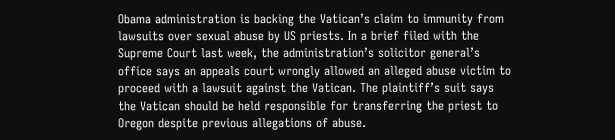Obama administration is backing the Vatican’s claim to immunity from lawsuits over sexual abuse by US priests. In a brief filed with the Supreme Court last week, the administration’s solicitor general’s office says an appeals court wrongly allowed an alleged abuse victim to proceed with a lawsuit against the Vatican. The plaintiff’s suit says the Vatican should be held responsible for transferring the priest to Oregon despite previous allegations of abuse.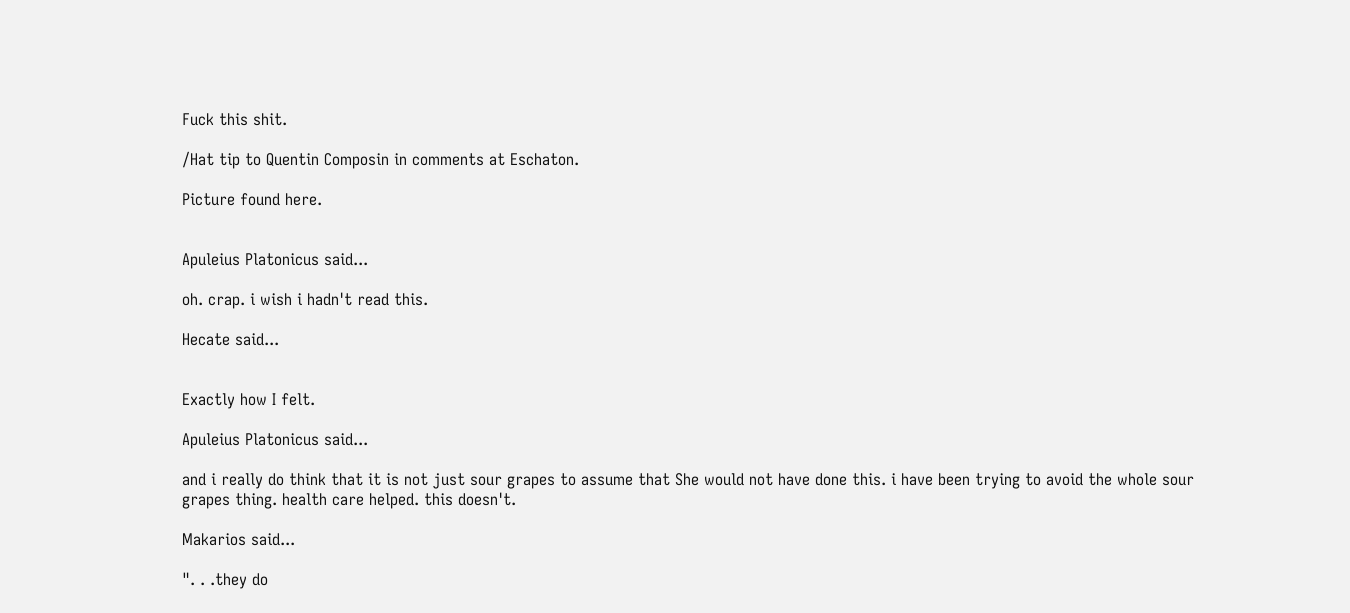Fuck this shit.

/Hat tip to Quentin Composin in comments at Eschaton.

Picture found here.


Apuleius Platonicus said...

oh. crap. i wish i hadn't read this.

Hecate said...


Exactly how I felt.

Apuleius Platonicus said...

and i really do think that it is not just sour grapes to assume that She would not have done this. i have been trying to avoid the whole sour grapes thing. health care helped. this doesn't.

Makarios said...

". . .they do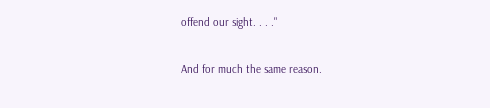offend our sight. . . ."

And for much the same reason.